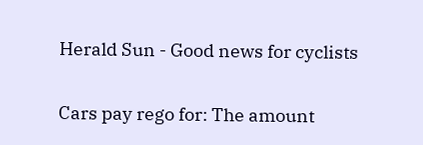Herald Sun - Good news for cyclists

Cars pay rego for: The amount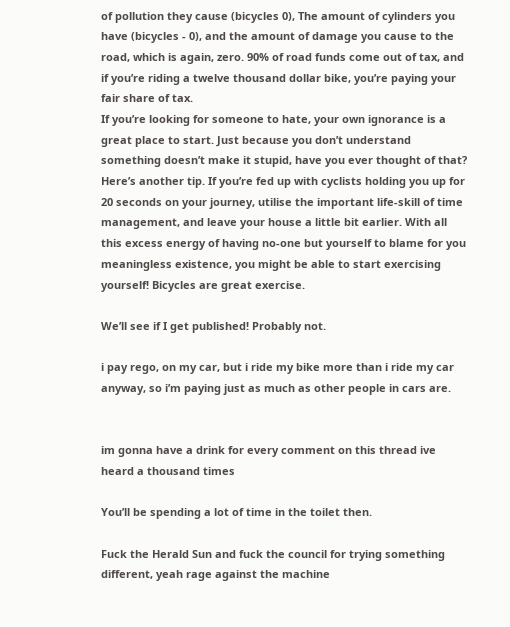of pollution they cause (bicycles 0), The amount of cylinders you have (bicycles - 0), and the amount of damage you cause to the road, which is again, zero. 90% of road funds come out of tax, and if you’re riding a twelve thousand dollar bike, you’re paying your fair share of tax.
If you’re looking for someone to hate, your own ignorance is a great place to start. Just because you don’t understand something doesn’t make it stupid, have you ever thought of that? Here’s another tip. If you’re fed up with cyclists holding you up for 20 seconds on your journey, utilise the important life-skill of time management, and leave your house a little bit earlier. With all this excess energy of having no-one but yourself to blame for you meaningless existence, you might be able to start exercising yourself! Bicycles are great exercise.

We’ll see if I get published! Probably not.

i pay rego, on my car, but i ride my bike more than i ride my car anyway, so i’m paying just as much as other people in cars are.


im gonna have a drink for every comment on this thread ive heard a thousand times

You’ll be spending a lot of time in the toilet then.

Fuck the Herald Sun and fuck the council for trying something different, yeah rage against the machine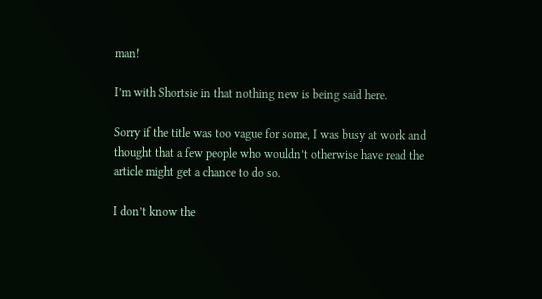man!

I’m with Shortsie in that nothing new is being said here.

Sorry if the title was too vague for some, I was busy at work and thought that a few people who wouldn’t otherwise have read the article might get a chance to do so.

I don’t know the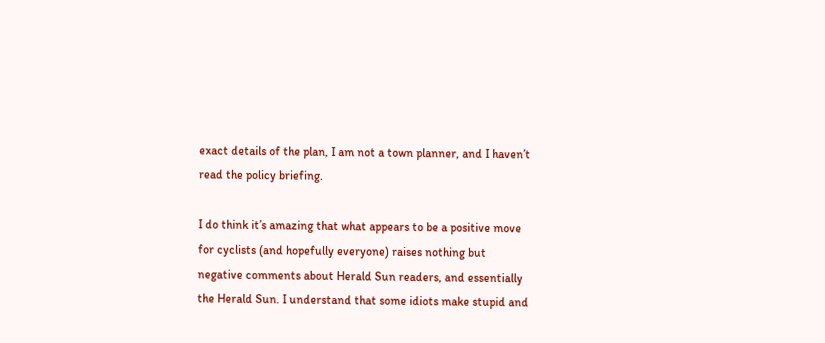exact details of the plan, I am not a town planner, and I haven’t read the policy briefing.

I do think it’s amazing that what appears to be a positive move for cyclists (and hopefully everyone) raises nothing but negative comments about Herald Sun readers, and essentially the Herald Sun. I understand that some idiots make stupid and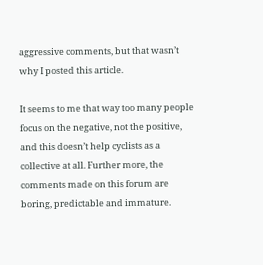aggressive comments, but that wasn’t why I posted this article.

It seems to me that way too many people focus on the negative, not the positive, and this doesn’t help cyclists as a collective at all. Further more, the comments made on this forum are boring, predictable and immature.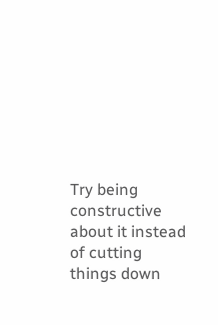Try being constructive about it instead of cutting things down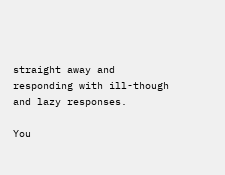straight away and responding with ill-though and lazy responses.

You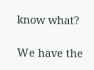know what?

We have the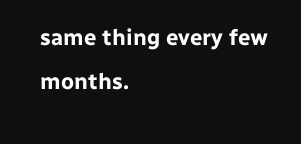same thing every few months.